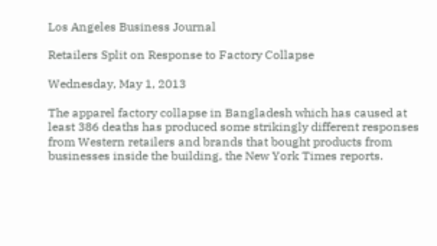Los Angeles Business Journal

Retailers Split on Response to Factory Collapse

Wednesday, May 1, 2013

The apparel factory collapse in Bangladesh which has caused at least 386 deaths has produced some strikingly different responses from Western retailers and brands that bought products from businesses inside the building, the New York Times reports.